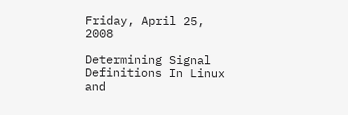Friday, April 25, 2008

Determining Signal Definitions In Linux and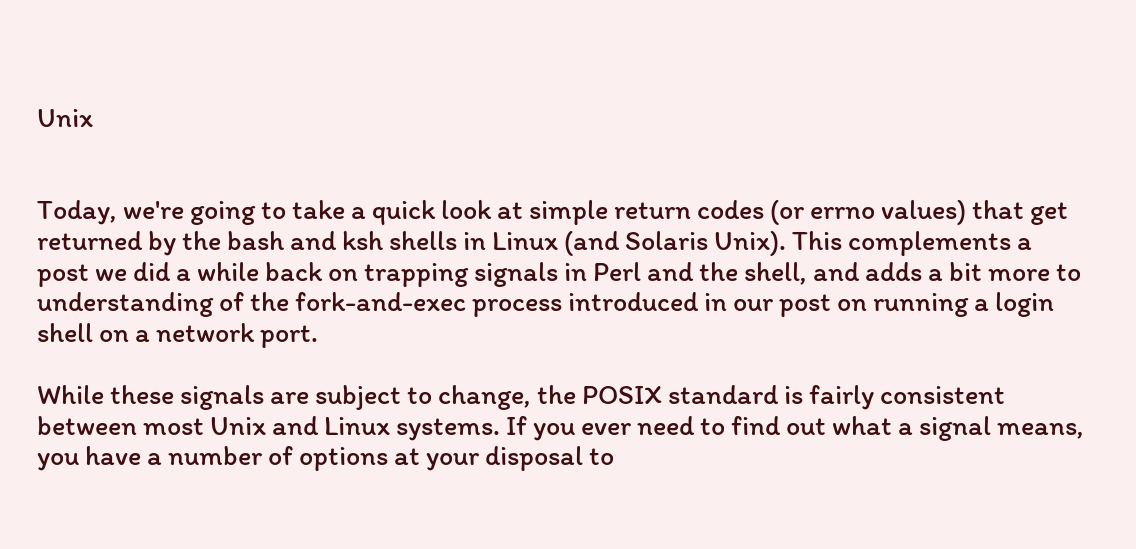Unix


Today, we're going to take a quick look at simple return codes (or errno values) that get returned by the bash and ksh shells in Linux (and Solaris Unix). This complements a post we did a while back on trapping signals in Perl and the shell, and adds a bit more to understanding of the fork-and-exec process introduced in our post on running a login shell on a network port.

While these signals are subject to change, the POSIX standard is fairly consistent between most Unix and Linux systems. If you ever need to find out what a signal means, you have a number of options at your disposal to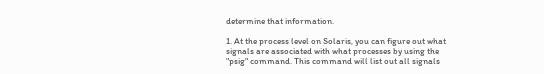determine that information.

1. At the process level on Solaris, you can figure out what signals are associated with what processes by using the "psig" command. This command will list out all signals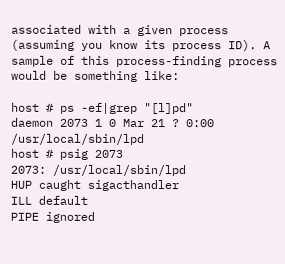associated with a given process (assuming you know its process ID). A sample of this process-finding process would be something like:

host # ps -ef|grep "[l]pd"
daemon 2073 1 0 Mar 21 ? 0:00 /usr/local/sbin/lpd
host # psig 2073
2073: /usr/local/sbin/lpd
HUP caught sigacthandler
ILL default
PIPE ignored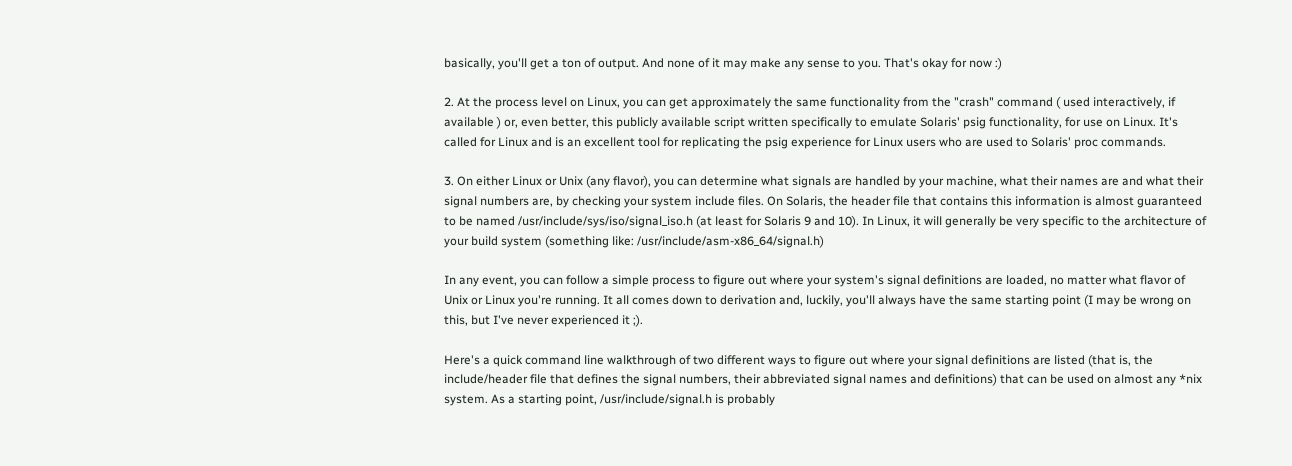basically, you'll get a ton of output. And none of it may make any sense to you. That's okay for now :)

2. At the process level on Linux, you can get approximately the same functionality from the "crash" command ( used interactively, if available ) or, even better, this publicly available script written specifically to emulate Solaris' psig functionality, for use on Linux. It's called for Linux and is an excellent tool for replicating the psig experience for Linux users who are used to Solaris' proc commands.

3. On either Linux or Unix (any flavor), you can determine what signals are handled by your machine, what their names are and what their signal numbers are, by checking your system include files. On Solaris, the header file that contains this information is almost guaranteed to be named /usr/include/sys/iso/signal_iso.h (at least for Solaris 9 and 10). In Linux, it will generally be very specific to the architecture of your build system (something like: /usr/include/asm-x86_64/signal.h)

In any event, you can follow a simple process to figure out where your system's signal definitions are loaded, no matter what flavor of Unix or Linux you're running. It all comes down to derivation and, luckily, you'll always have the same starting point (I may be wrong on this, but I've never experienced it ;).

Here's a quick command line walkthrough of two different ways to figure out where your signal definitions are listed (that is, the include/header file that defines the signal numbers, their abbreviated signal names and definitions) that can be used on almost any *nix system. As a starting point, /usr/include/signal.h is probably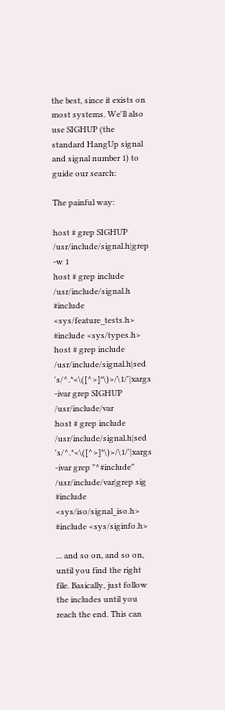the best, since it exists on most systems. We'll also use SIGHUP (the standard HangUp signal and signal number 1) to guide our search:

The painful way:

host # grep SIGHUP /usr/include/signal.h|grep -w 1
host # grep include /usr/include/signal.h
#include <sys/feature_tests.h>
#include <sys/types.h>
host # grep include /usr/include/signal.h|sed 's/^.*<\([^>]*\)>/\1/'|xargs -ivar grep SIGHUP /usr/include/var
host # grep include /usr/include/signal.h|sed 's/^.*<\([^>]*\)>/\1/'|xargs -ivar grep "^#include" /usr/include/var|grep sig
#include <sys/iso/signal_iso.h>
#include <sys/siginfo.h>

... and so on, and so on, until you find the right file. Basically, just follow the includes until you reach the end. This can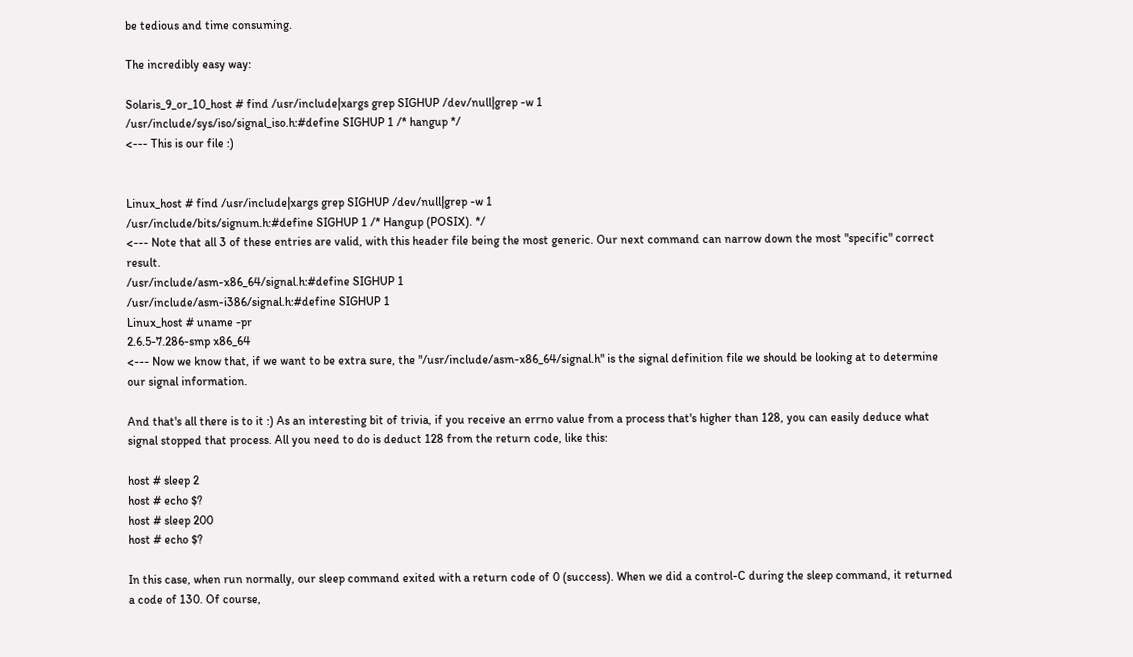be tedious and time consuming.

The incredibly easy way:

Solaris_9_or_10_host # find /usr/include|xargs grep SIGHUP /dev/null|grep -w 1
/usr/include/sys/iso/signal_iso.h:#define SIGHUP 1 /* hangup */
<--- This is our file :)


Linux_host # find /usr/include|xargs grep SIGHUP /dev/null|grep -w 1
/usr/include/bits/signum.h:#define SIGHUP 1 /* Hangup (POSIX). */
<--- Note that all 3 of these entries are valid, with this header file being the most generic. Our next command can narrow down the most "specific" correct result.
/usr/include/asm-x86_64/signal.h:#define SIGHUP 1
/usr/include/asm-i386/signal.h:#define SIGHUP 1
Linux_host # uname -pr
2.6.5-7.286-smp x86_64
<--- Now we know that, if we want to be extra sure, the "/usr/include/asm-x86_64/signal.h" is the signal definition file we should be looking at to determine our signal information.

And that's all there is to it :) As an interesting bit of trivia, if you receive an errno value from a process that's higher than 128, you can easily deduce what signal stopped that process. All you need to do is deduct 128 from the return code, like this:

host # sleep 2
host # echo $?
host # sleep 200
host # echo $?

In this case, when run normally, our sleep command exited with a return code of 0 (success). When we did a control-C during the sleep command, it returned a code of 130. Of course,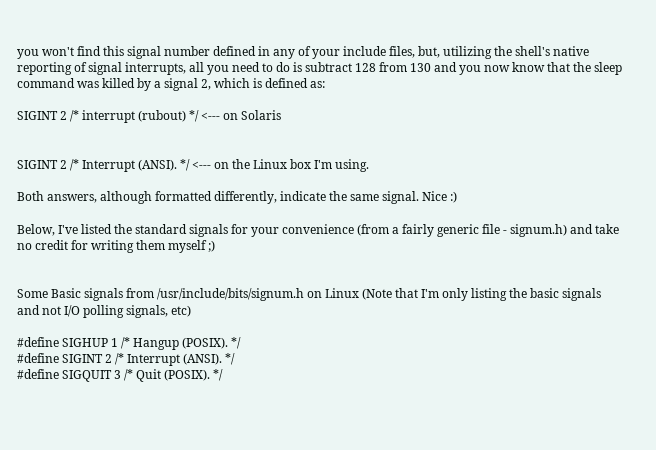you won't find this signal number defined in any of your include files, but, utilizing the shell's native reporting of signal interrupts, all you need to do is subtract 128 from 130 and you now know that the sleep command was killed by a signal 2, which is defined as:

SIGINT 2 /* interrupt (rubout) */ <--- on Solaris


SIGINT 2 /* Interrupt (ANSI). */ <--- on the Linux box I'm using.

Both answers, although formatted differently, indicate the same signal. Nice :)

Below, I've listed the standard signals for your convenience (from a fairly generic file - signum.h) and take no credit for writing them myself ;)


Some Basic signals from /usr/include/bits/signum.h on Linux (Note that I'm only listing the basic signals and not I/O polling signals, etc)

#define SIGHUP 1 /* Hangup (POSIX). */
#define SIGINT 2 /* Interrupt (ANSI). */
#define SIGQUIT 3 /* Quit (POSIX). */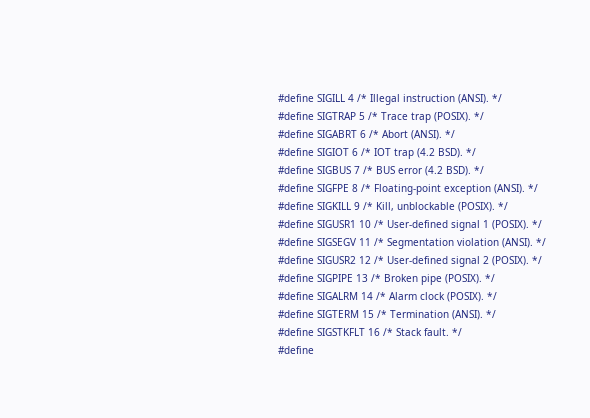#define SIGILL 4 /* Illegal instruction (ANSI). */
#define SIGTRAP 5 /* Trace trap (POSIX). */
#define SIGABRT 6 /* Abort (ANSI). */
#define SIGIOT 6 /* IOT trap (4.2 BSD). */
#define SIGBUS 7 /* BUS error (4.2 BSD). */
#define SIGFPE 8 /* Floating-point exception (ANSI). */
#define SIGKILL 9 /* Kill, unblockable (POSIX). */
#define SIGUSR1 10 /* User-defined signal 1 (POSIX). */
#define SIGSEGV 11 /* Segmentation violation (ANSI). */
#define SIGUSR2 12 /* User-defined signal 2 (POSIX). */
#define SIGPIPE 13 /* Broken pipe (POSIX). */
#define SIGALRM 14 /* Alarm clock (POSIX). */
#define SIGTERM 15 /* Termination (ANSI). */
#define SIGSTKFLT 16 /* Stack fault. */
#define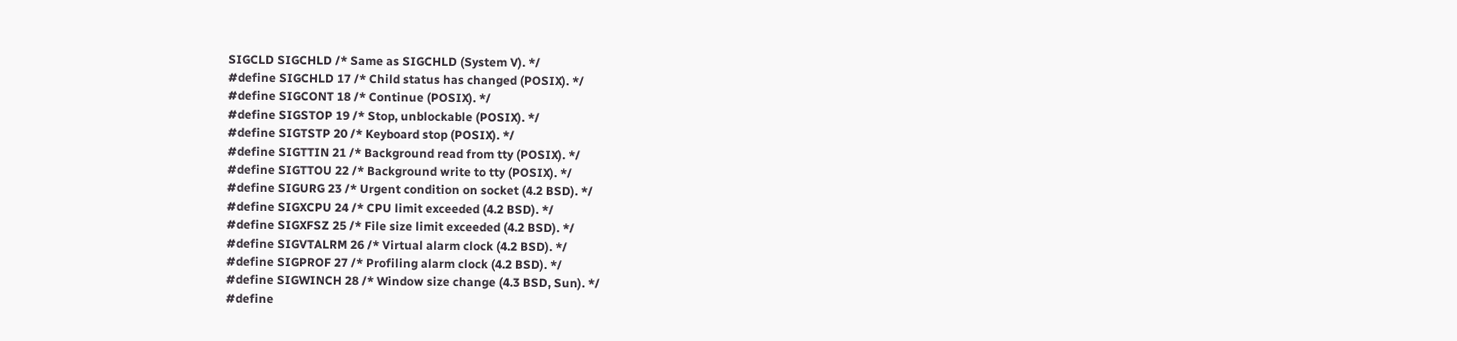SIGCLD SIGCHLD /* Same as SIGCHLD (System V). */
#define SIGCHLD 17 /* Child status has changed (POSIX). */
#define SIGCONT 18 /* Continue (POSIX). */
#define SIGSTOP 19 /* Stop, unblockable (POSIX). */
#define SIGTSTP 20 /* Keyboard stop (POSIX). */
#define SIGTTIN 21 /* Background read from tty (POSIX). */
#define SIGTTOU 22 /* Background write to tty (POSIX). */
#define SIGURG 23 /* Urgent condition on socket (4.2 BSD). */
#define SIGXCPU 24 /* CPU limit exceeded (4.2 BSD). */
#define SIGXFSZ 25 /* File size limit exceeded (4.2 BSD). */
#define SIGVTALRM 26 /* Virtual alarm clock (4.2 BSD). */
#define SIGPROF 27 /* Profiling alarm clock (4.2 BSD). */
#define SIGWINCH 28 /* Window size change (4.3 BSD, Sun). */
#define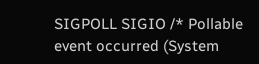SIGPOLL SIGIO /* Pollable event occurred (System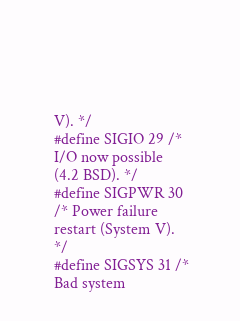V). */
#define SIGIO 29 /* I/O now possible (4.2 BSD). */
#define SIGPWR 30 /* Power failure restart (System V). */
#define SIGSYS 31 /* Bad system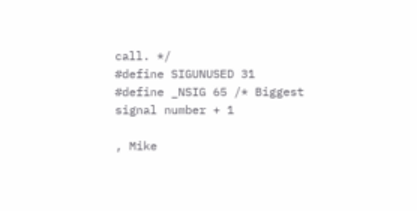call. */
#define SIGUNUSED 31
#define _NSIG 65 /* Biggest signal number + 1

, Mike